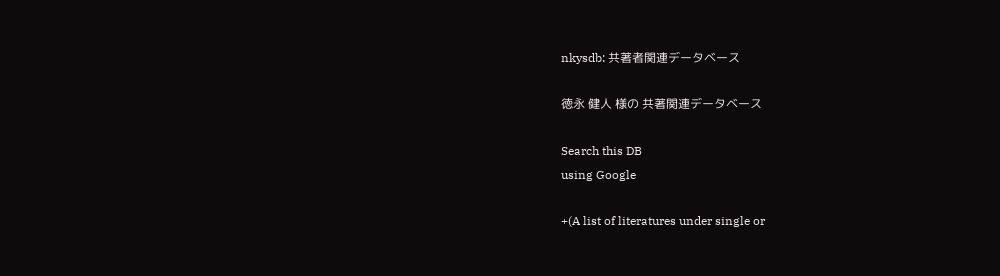nkysdb: 共著者関連データベース

徳永 健人 様の 共著関連データベース

Search this DB
using Google

+(A list of literatures under single or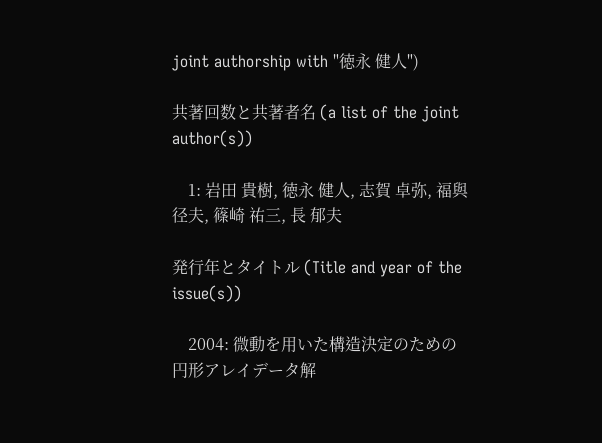joint authorship with "徳永 健人")

共著回数と共著者名 (a list of the joint author(s))

    1: 岩田 貴樹, 徳永 健人, 志賀 卓弥, 福與 径夫, 篠崎 祐三, 長 郁夫

発行年とタイトル (Title and year of the issue(s))

    2004: 微動を用いた構造決定のための円形アレイデータ解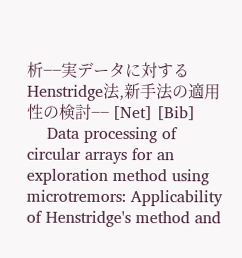析−−実データに対するHenstridge法,新手法の適用性の検討−− [Net] [Bib]
    Data processing of circular arrays for an exploration method using microtremors: Applicability of Henstridge's method and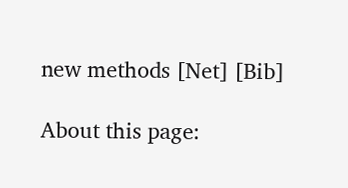new methods [Net] [Bib]

About this page: